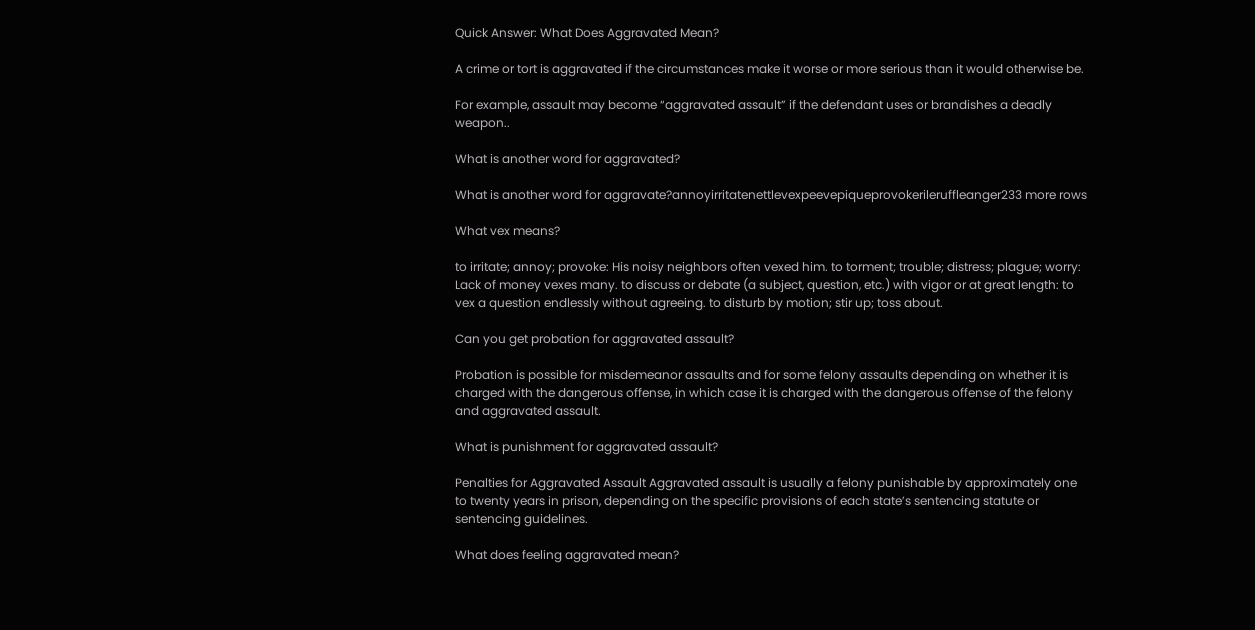Quick Answer: What Does Aggravated Mean?

A crime or tort is aggravated if the circumstances make it worse or more serious than it would otherwise be.

For example, assault may become “aggravated assault” if the defendant uses or brandishes a deadly weapon..

What is another word for aggravated?

What is another word for aggravate?annoyirritatenettlevexpeevepiqueprovokerileruffleanger233 more rows

What vex means?

to irritate; annoy; provoke: His noisy neighbors often vexed him. to torment; trouble; distress; plague; worry: Lack of money vexes many. to discuss or debate (a subject, question, etc.) with vigor or at great length: to vex a question endlessly without agreeing. to disturb by motion; stir up; toss about.

Can you get probation for aggravated assault?

Probation is possible for misdemeanor assaults and for some felony assaults depending on whether it is charged with the dangerous offense, in which case it is charged with the dangerous offense of the felony and aggravated assault.

What is punishment for aggravated assault?

Penalties for Aggravated Assault Aggravated assault is usually a felony punishable by approximately one to twenty years in prison, depending on the specific provisions of each state’s sentencing statute or sentencing guidelines.

What does feeling aggravated mean?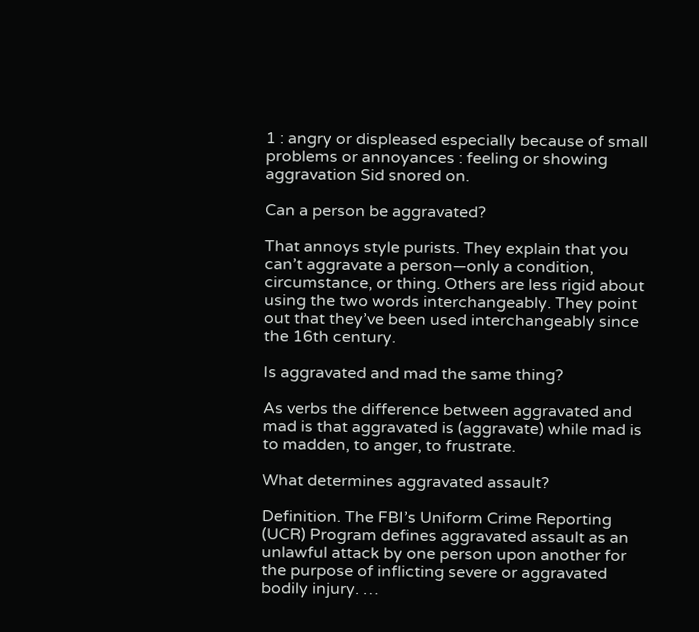1 : angry or displeased especially because of small problems or annoyances : feeling or showing aggravation Sid snored on.

Can a person be aggravated?

That annoys style purists. They explain that you can’t aggravate a person—only a condition, circumstance, or thing. Others are less rigid about using the two words interchangeably. They point out that they’ve been used interchangeably since the 16th century.

Is aggravated and mad the same thing?

As verbs the difference between aggravated and mad is that aggravated is (aggravate) while mad is to madden, to anger, to frustrate.

What determines aggravated assault?

Definition. The FBI’s Uniform Crime Reporting (UCR) Program defines aggravated assault as an unlawful attack by one person upon another for the purpose of inflicting severe or aggravated bodily injury. …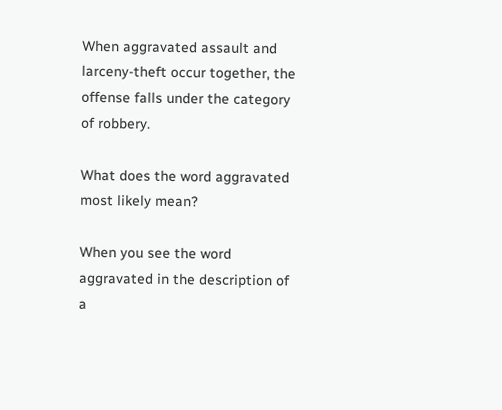When aggravated assault and larceny-theft occur together, the offense falls under the category of robbery.

What does the word aggravated most likely mean?

When you see the word aggravated in the description of a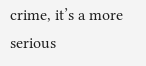crime, it’s a more serious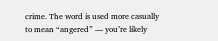crime. The word is used more casually to mean “angered” — you’re likely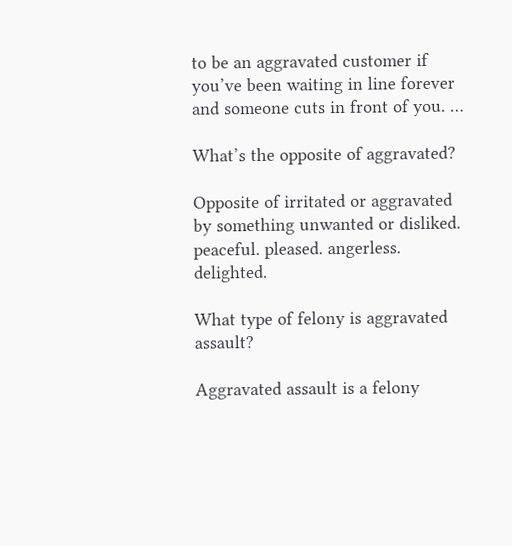to be an aggravated customer if you’ve been waiting in line forever and someone cuts in front of you. …

What’s the opposite of aggravated?

Opposite of irritated or aggravated by something unwanted or disliked. peaceful. pleased. angerless. delighted.

What type of felony is aggravated assault?

Aggravated assault is a felony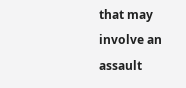that may involve an assault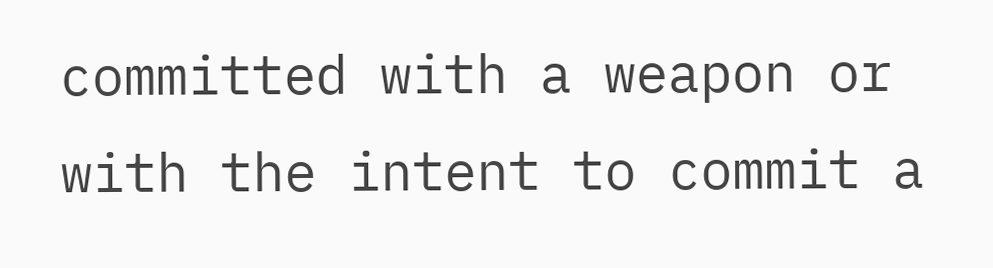committed with a weapon or with the intent to commit a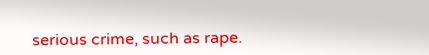serious crime, such as rape.